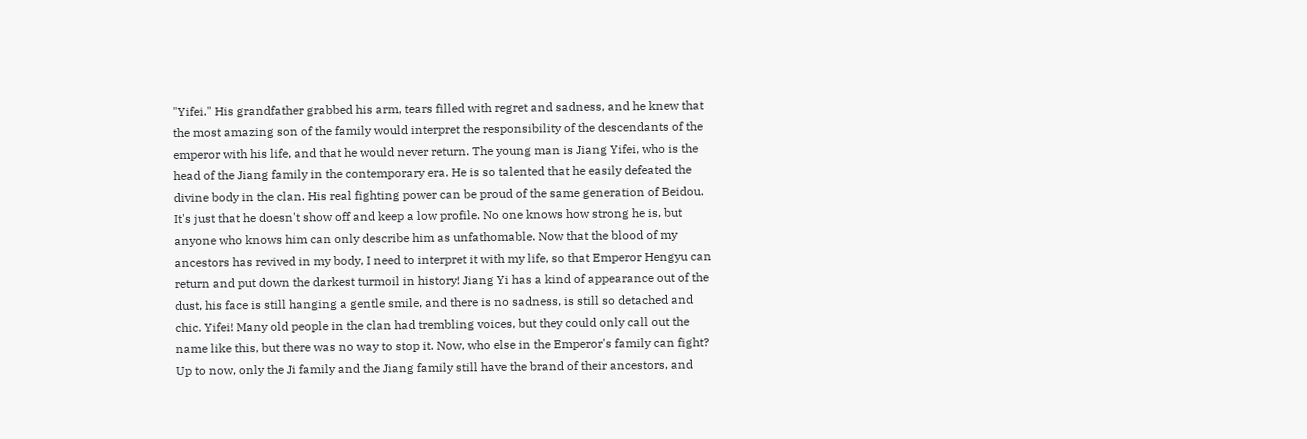"Yifei." His grandfather grabbed his arm, tears filled with regret and sadness, and he knew that the most amazing son of the family would interpret the responsibility of the descendants of the emperor with his life, and that he would never return. The young man is Jiang Yifei, who is the head of the Jiang family in the contemporary era. He is so talented that he easily defeated the divine body in the clan. His real fighting power can be proud of the same generation of Beidou. It's just that he doesn't show off and keep a low profile. No one knows how strong he is, but anyone who knows him can only describe him as unfathomable. Now that the blood of my ancestors has revived in my body, I need to interpret it with my life, so that Emperor Hengyu can return and put down the darkest turmoil in history! Jiang Yi has a kind of appearance out of the dust, his face is still hanging a gentle smile, and there is no sadness, is still so detached and chic. Yifei! Many old people in the clan had trembling voices, but they could only call out the name like this, but there was no way to stop it. Now, who else in the Emperor's family can fight? Up to now, only the Ji family and the Jiang family still have the brand of their ancestors, and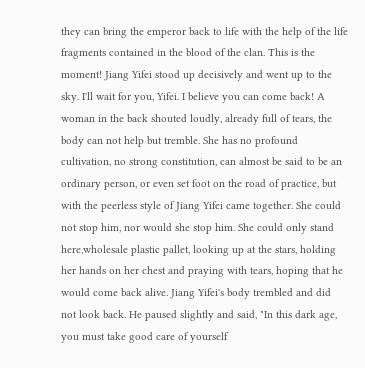they can bring the emperor back to life with the help of the life fragments contained in the blood of the clan. This is the moment! Jiang Yifei stood up decisively and went up to the sky. I'll wait for you, Yifei. I believe you can come back! A woman in the back shouted loudly, already full of tears, the body can not help but tremble. She has no profound cultivation, no strong constitution, can almost be said to be an ordinary person, or even set foot on the road of practice, but with the peerless style of Jiang Yifei came together. She could not stop him, nor would she stop him. She could only stand here,wholesale plastic pallet, looking up at the stars, holding her hands on her chest and praying with tears, hoping that he would come back alive. Jiang Yifei's body trembled and did not look back. He paused slightly and said, "In this dark age, you must take good care of yourself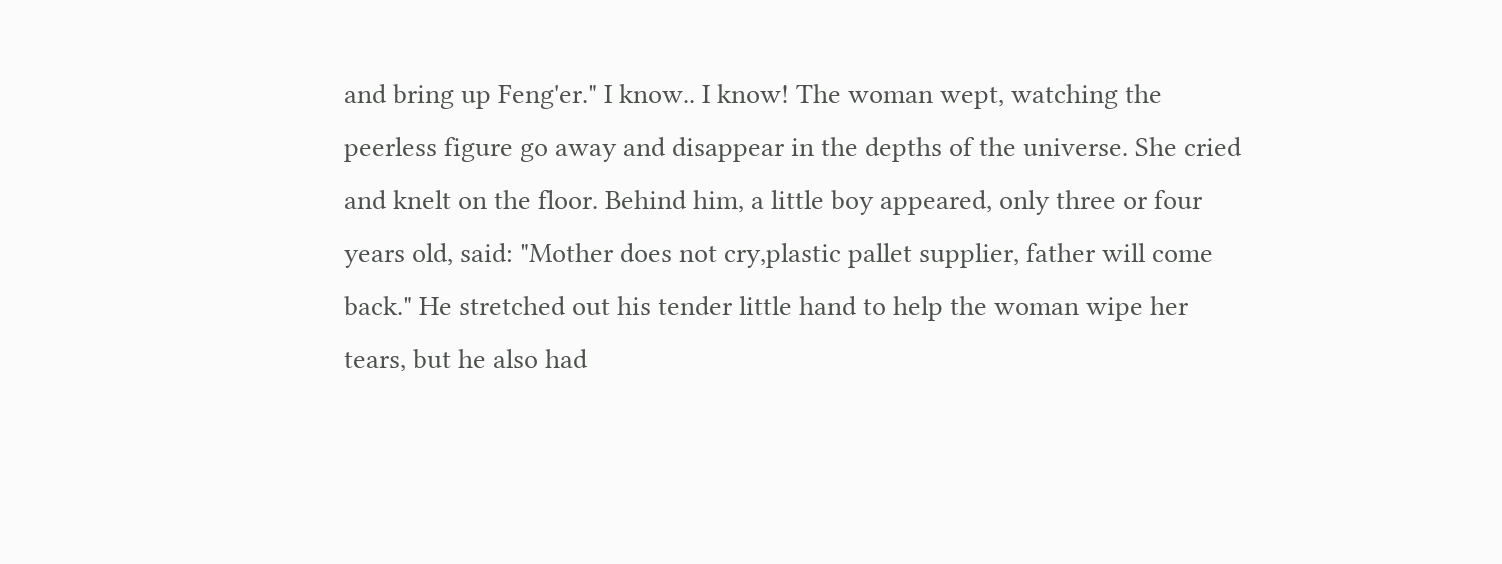and bring up Feng'er." I know.. I know! The woman wept, watching the peerless figure go away and disappear in the depths of the universe. She cried and knelt on the floor. Behind him, a little boy appeared, only three or four years old, said: "Mother does not cry,plastic pallet supplier, father will come back." He stretched out his tender little hand to help the woman wipe her tears, but he also had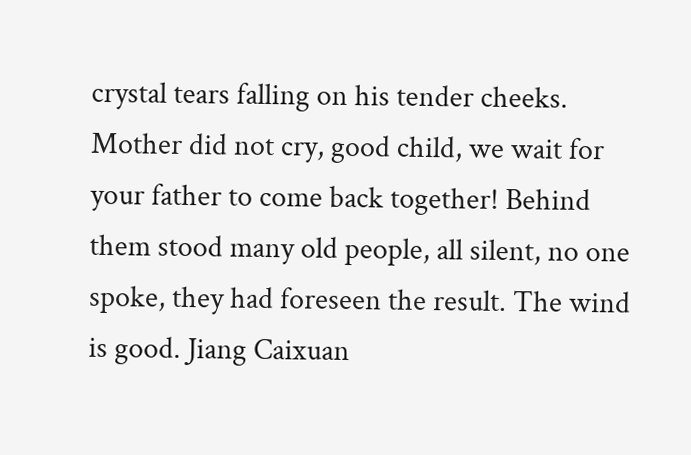crystal tears falling on his tender cheeks. Mother did not cry, good child, we wait for your father to come back together! Behind them stood many old people, all silent, no one spoke, they had foreseen the result. The wind is good. Jiang Caixuan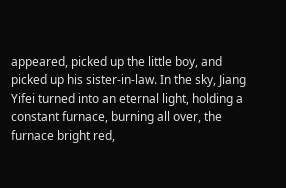appeared, picked up the little boy, and picked up his sister-in-law. In the sky, Jiang Yifei turned into an eternal light, holding a constant furnace, burning all over, the furnace bright red,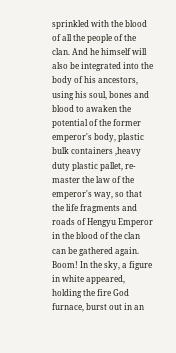sprinkled with the blood of all the people of the clan. And he himself will also be integrated into the body of his ancestors, using his soul, bones and blood to awaken the potential of the former emperor's body, plastic bulk containers ,heavy duty plastic pallet, re-master the law of the emperor's way, so that the life fragments and roads of Hengyu Emperor in the blood of the clan can be gathered again. Boom! In the sky, a figure in white appeared, holding the fire God furnace, burst out in an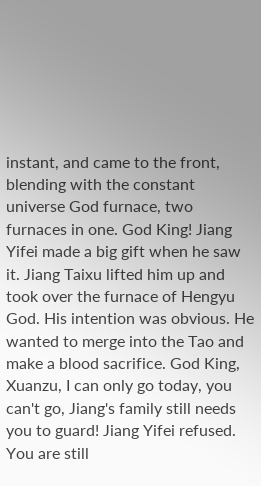instant, and came to the front, blending with the constant universe God furnace, two furnaces in one. God King! Jiang Yifei made a big gift when he saw it. Jiang Taixu lifted him up and took over the furnace of Hengyu God. His intention was obvious. He wanted to merge into the Tao and make a blood sacrifice. God King, Xuanzu, I can only go today, you can't go, Jiang's family still needs you to guard! Jiang Yifei refused. You are still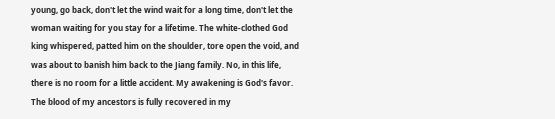young, go back, don't let the wind wait for a long time, don't let the woman waiting for you stay for a lifetime. The white-clothed God king whispered, patted him on the shoulder, tore open the void, and was about to banish him back to the Jiang family. No, in this life, there is no room for a little accident. My awakening is God's favor. The blood of my ancestors is fully recovered in my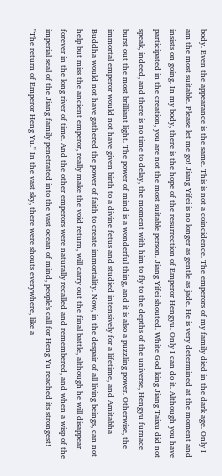body. Even the appearance is the same. This is not a coincidence. The emperors of my family died in the dark age. Only I am the most suitable. Please let me go! Jiang Yifei is no longer as gentle as jade. He is very determined at the moment and insists on going. In my body, there is the hope of the resurrection of Emperor Hengyu. Only I can do it. Although you have participated in the creation, you are not the most suitable person. Jiang Yifei shouted. White God king Jiang Taixu did not speak, indeed, and there is no time to delay, the moment with him to fly to the depths of the universe, Hengyu furnace burst out the most brilliant light. The power of mind is a wonderful thing, and it is also a puzzling power. Otherwise, the immortal emperor would not have given birth to a divine fetus and studied intensively for a lifetime, and Amitabha Buddha would not have gathered the power of faith to create immortality. Now, in the despair of all living beings, can not help but miss the ancient emperor, really make the void return, will carry out the final battle, although he will disappear forever in the long river of time. And the other emperors were naturally recalled and remembered, and when a wisp of the imperial seal of the Jiang family penetrated into the vast ocean of mind, people's call for Heng Yu reached its strongest! "The return of Emperor Heng Yu." In the vast sky, there were shouts everywhere, like a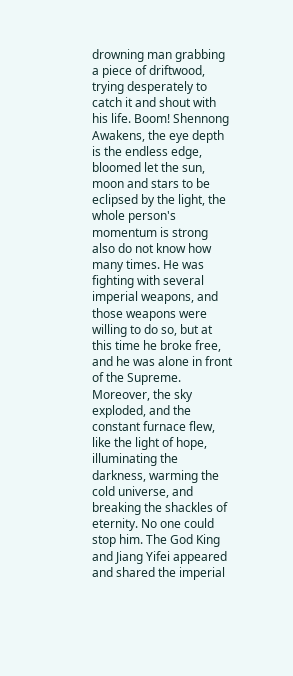drowning man grabbing a piece of driftwood, trying desperately to catch it and shout with his life. Boom! Shennong Awakens, the eye depth is the endless edge, bloomed let the sun, moon and stars to be eclipsed by the light, the whole person's momentum is strong also do not know how many times. He was fighting with several imperial weapons, and those weapons were willing to do so, but at this time he broke free, and he was alone in front of the Supreme. Moreover, the sky exploded, and the constant furnace flew, like the light of hope, illuminating the darkness, warming the cold universe, and breaking the shackles of eternity. No one could stop him. The God King and Jiang Yifei appeared and shared the imperial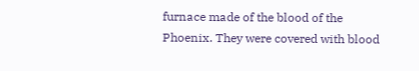furnace made of the blood of the Phoenix. They were covered with blood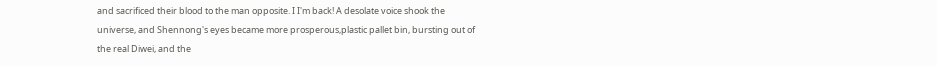and sacrificed their blood to the man opposite. I I'm back! A desolate voice shook the universe, and Shennong's eyes became more prosperous,plastic pallet bin, bursting out of the real Diwei, and the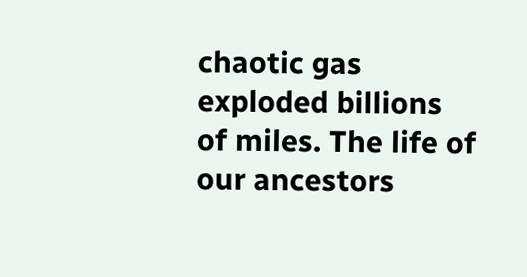chaotic gas exploded billions of miles. The life of our ancestors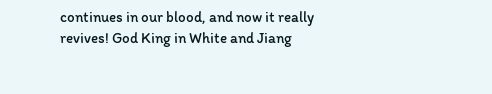continues in our blood, and now it really revives! God King in White and Jiang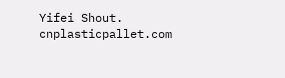Yifei Shout. cnplasticpallet.com